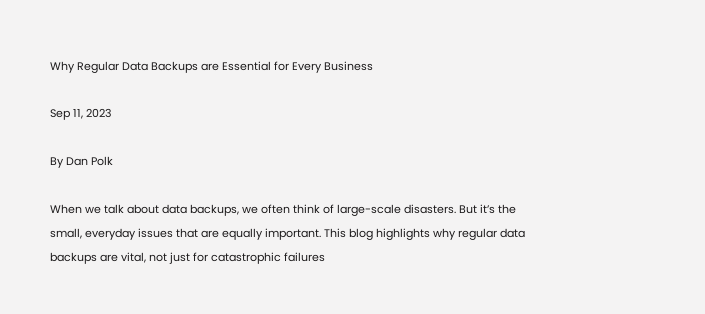Why Regular Data Backups are Essential for Every Business

Sep 11, 2023

By Dan Polk

When we talk about data backups, we often think of large-scale disasters. But it’s the small, everyday issues that are equally important. This blog highlights why regular data backups are vital, not just for catastrophic failures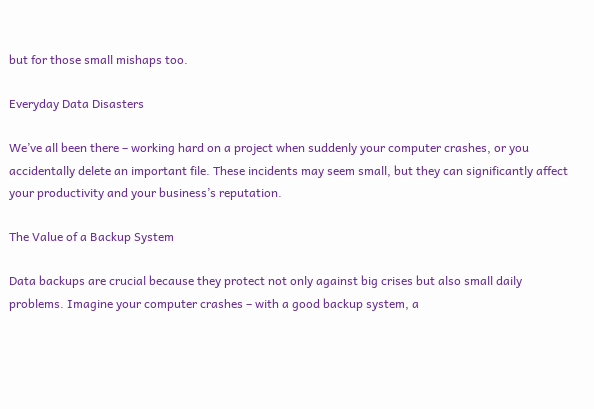but for those small mishaps too.

Everyday Data Disasters

We’ve all been there – working hard on a project when suddenly your computer crashes, or you accidentally delete an important file. These incidents may seem small, but they can significantly affect your productivity and your business’s reputation.

The Value of a Backup System

Data backups are crucial because they protect not only against big crises but also small daily problems. Imagine your computer crashes – with a good backup system, a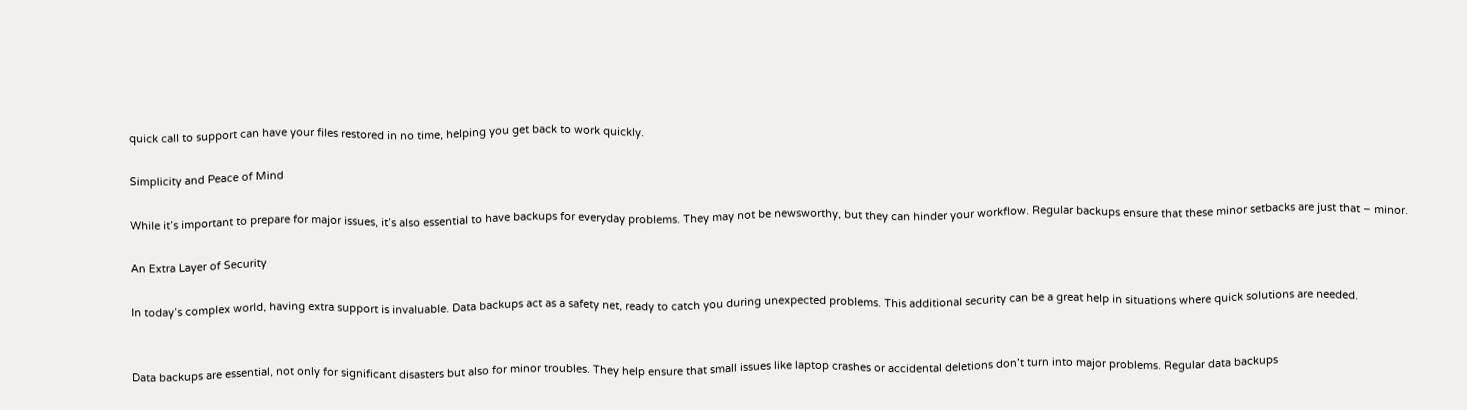quick call to support can have your files restored in no time, helping you get back to work quickly.

Simplicity and Peace of Mind

While it’s important to prepare for major issues, it’s also essential to have backups for everyday problems. They may not be newsworthy, but they can hinder your workflow. Regular backups ensure that these minor setbacks are just that – minor.

An Extra Layer of Security

In today’s complex world, having extra support is invaluable. Data backups act as a safety net, ready to catch you during unexpected problems. This additional security can be a great help in situations where quick solutions are needed.


Data backups are essential, not only for significant disasters but also for minor troubles. They help ensure that small issues like laptop crashes or accidental deletions don’t turn into major problems. Regular data backups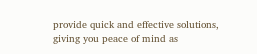provide quick and effective solutions, giving you peace of mind as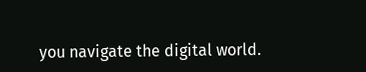you navigate the digital world.